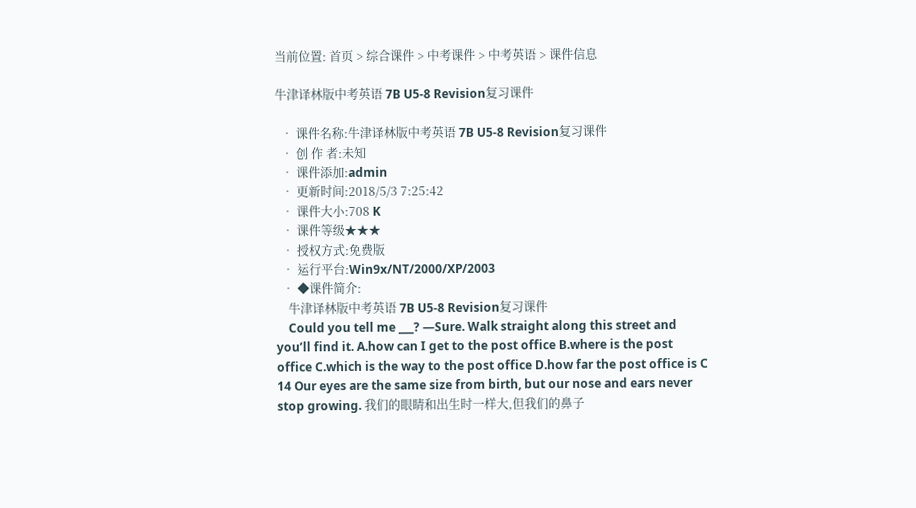当前位置: 首页 > 综合课件 > 中考课件 > 中考英语 > 课件信息

牛津译林版中考英语 7B U5-8 Revision复习课件

  • 课件名称:牛津译林版中考英语 7B U5-8 Revision复习课件
  • 创 作 者:未知
  • 课件添加:admin
  • 更新时间:2018/5/3 7:25:42
  • 课件大小:708 K
  • 课件等级★★★
  • 授权方式:免费版
  • 运行平台:Win9x/NT/2000/XP/2003
  • ◆课件简介:
    牛津译林版中考英语 7B U5-8 Revision复习课件
    Could you tell me ___? —Sure. Walk straight along this street and you’ll find it. A.how can I get to the post office B.where is the post office C.which is the way to the post office D.how far the post office is C 14 Our eyes are the same size from birth, but our nose and ears never stop growing. 我们的眼睛和出生时一样大,但我们的鼻子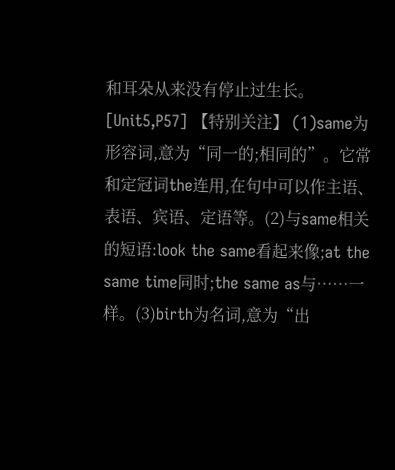和耳朵从来没有停止过生长。[Unit5,P57] 【特别关注】 (1)same为形容词,意为“同一的;相同的”。它常和定冠词the连用,在句中可以作主语、表语、宾语、定语等。(2)与same相关的短语:look the same看起来像;at the same time同时;the same as与……一样。(3)birth为名词,意为“出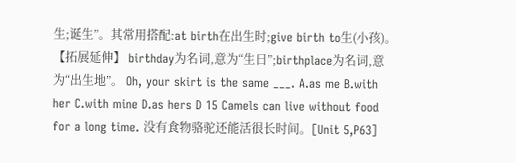生;诞生”。其常用搭配:at birth在出生时;give birth to生(小孩)。 【拓展延伸】 birthday为名词,意为“生日”;birthplace为名词,意为“出生地”。 Oh, your skirt is the same ___. A.as me B.with her C.with mine D.as hers D 15 Camels can live without food for a long time. 没有食物骆驼还能活很长时间。[Unit 5,P63]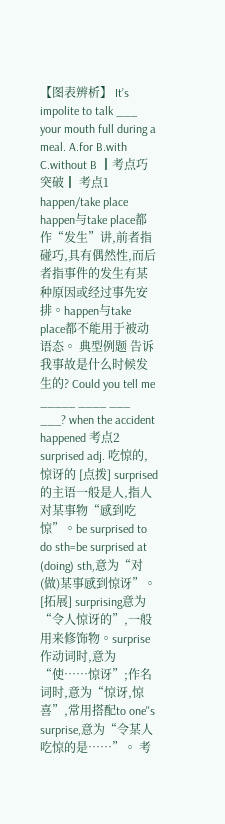【图表辨析】 It’s impolite to talk ___ your mouth full during a meal. A.for B.with C.without B ┃考点巧突破┃ 考点1 happen/take place happen与take place都作“发生”讲,前者指碰巧,具有偶然性,而后者指事件的发生有某种原因或经过事先安排。happen与take place都不能用于被动语态。 典型例题 告诉我事故是什么时候发生的? Could you tell me _____ ____ ___ ___? when the accident happened 考点2 surprised adj. 吃惊的,惊讶的 [点拨] surprised的主语一般是人,指人对某事物“感到吃惊”。be surprised to do sth=be surprised at (doing) sth,意为“对(做)某事感到惊讶”。 [拓展] surprising意为“令人惊讶的”,一般用来修饰物。surprise作动词时,意为“使……惊讶”;作名词时,意为“惊讶,惊喜”,常用搭配to one''s surprise,意为“令某人吃惊的是……”。 考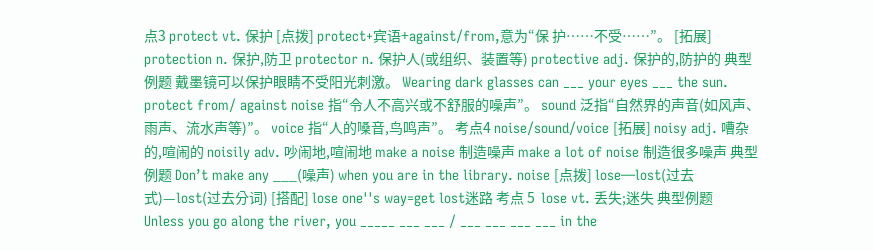点3 protect vt. 保护 [点拨] protect+宾语+against/from,意为“保 护……不受……”。 [拓展] protection n. 保护,防卫 protector n. 保护人(或组织、装置等) protective adj. 保护的,防护的 典型例题 戴墨镜可以保护眼睛不受阳光刺激。 Wearing dark glasses can ___ your eyes ___ the sun. protect from/ against noise 指“令人不高兴或不舒服的噪声”。 sound 泛指“自然界的声音(如风声、雨声、流水声等)”。 voice 指“人的嗓音,鸟鸣声”。 考点4 noise/sound/voice [拓展] noisy adj. 嘈杂的,喧闹的 noisily adv. 吵闹地,喧闹地 make a noise 制造噪声 make a lot of noise 制造很多噪声 典型例题 Don’t make any ___(噪声) when you are in the library. noise [点拨] lose—lost(过去式)—lost(过去分词) [搭配] lose one''s way=get lost迷路 考点 5  lose vt. 丢失;迷失 典型例题 Unless you go along the river, you _____ ___ ___ / ___ ___ ___ ___ in the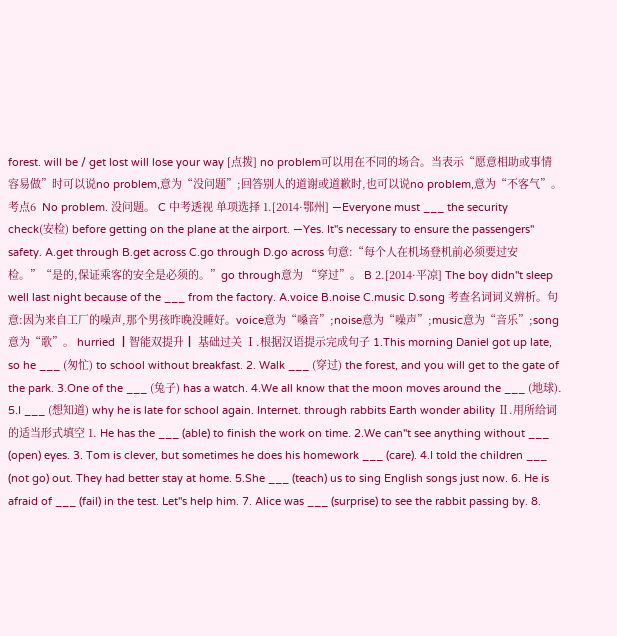forest. will be / get lost will lose your way [点拨] no problem可以用在不同的场合。当表示“愿意相助或事情容易做”时可以说no problem,意为“没问题”;回答别人的道谢或道歉时,也可以说no problem,意为“不客气”。 考点6  No problem. 没问题。 C 中考透视 单项选择 1.[2014·鄂州] —Everyone must ___ the security check(安检) before getting on the plane at the airport. —Yes. It''s necessary to ensure the passengers'' safety. A.get through B.get across C.go through D.go across 句意:“每个人在机场登机前必须要过安检。”“是的,保证乘客的安全是必须的。”go through意为 “穿过”。 B 2.[2014·平凉] The boy didn''t sleep well last night because of the ___ from the factory. A.voice B.noise C.music D.song 考查名词词义辨析。句意:因为来自工厂的噪声,那个男孩昨晚没睡好。voice意为“嗓音”;noise意为“噪声”;music意为“音乐”;song意为“歌”。 hurried ┃智能双提升┃ 基础过关 Ⅰ.根据汉语提示完成句子 1.This morning Daniel got up late, so he ___ (匆忙) to school without breakfast. 2. Walk ___ (穿过) the forest, and you will get to the gate of the park. 3.One of the ___ (兔子) has a watch. 4.We all know that the moon moves around the ___ (地球). 5.I ___ (想知道) why he is late for school again. Internet. through rabbits Earth wonder ability Ⅱ.用所给词的适当形式填空 1. He has the ___ (able) to finish the work on time. 2.We can''t see anything without ___ (open) eyes. 3. Tom is clever, but sometimes he does his homework ___ (care). 4.I told the children ___ (not go) out. They had better stay at home. 5.She ___ (teach) us to sing English songs just now. 6. He is afraid of ___ (fail) in the test. Let''s help him. 7. Alice was ___ (surprise) to see the rabbit passing by. 8.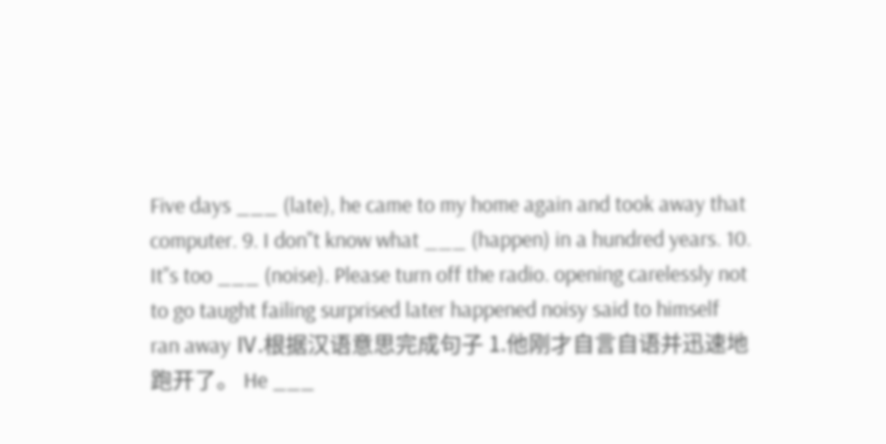Five days ___ (late), he came to my home again and took away that computer. 9. I don''t know what ___ (happen) in a hundred years. 10. It''s too ___ (noise). Please turn off the radio. opening carelessly not to go taught failing surprised later happened noisy said to himself ran away Ⅳ.根据汉语意思完成句子 1.他刚才自言自语并迅速地跑开了。 He ___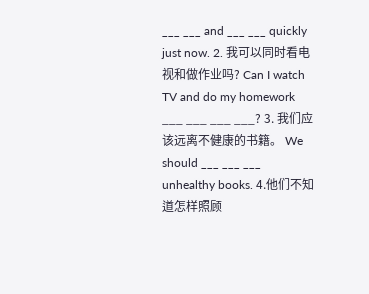___ ___ and ___ ___ quickly just now. 2. 我可以同时看电视和做作业吗? Can I watch TV and do my homework ___ ___ ___ ___? 3. 我们应该远离不健康的书籍。 We should ___ ___ ___ unhealthy books. 4.他们不知道怎样照顾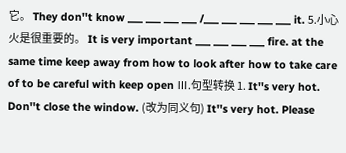它。 They don''t know ___ ___ ___ ___ /___ ___ ___ ___ ___ it. 5.小心火是很重要的。 It is very important ___ ___ ___ ___ fire. at the same time keep away from how to look after how to take care of to be careful with keep open Ⅲ.句型转换 1. It''s very hot. Don''t close the window. (改为同义句) It''s very hot. Please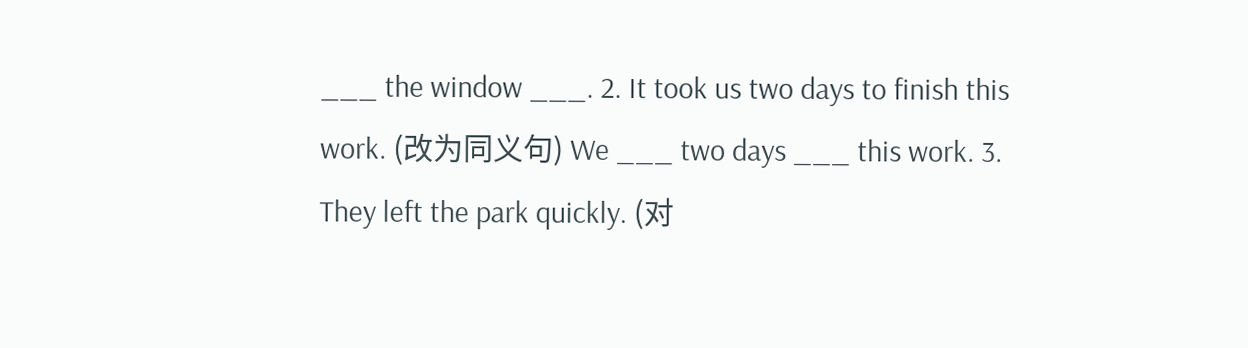___ the window ___. 2. It took us two days to finish this work. (改为同义句) We ___ two days ___ this work. 3. They left the park quickly. (对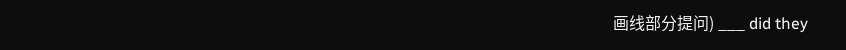画线部分提问) ___ did they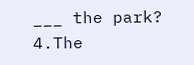___ the park? 4.The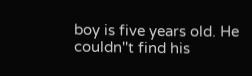boy is five years old. He couldn''t find his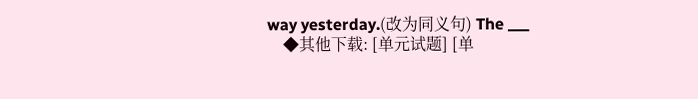way yesterday.(改为同义句) The ___
    ◆其他下载: [单元试题] [单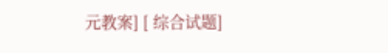元教案] [ 综合试题]